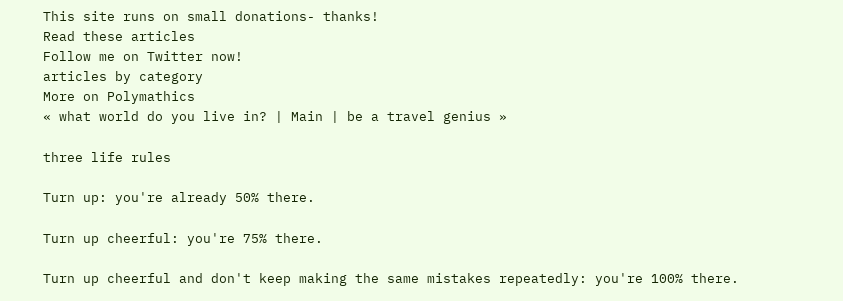This site runs on small donations- thanks!
Read these articles
Follow me on Twitter now!
articles by category
More on Polymathics
« what world do you live in? | Main | be a travel genius »

three life rules

Turn up: you're already 50% there.

Turn up cheerful: you're 75% there.

Turn up cheerful and don't keep making the same mistakes repeatedly: you're 100% there.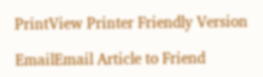PrintView Printer Friendly Version

EmailEmail Article to Friend